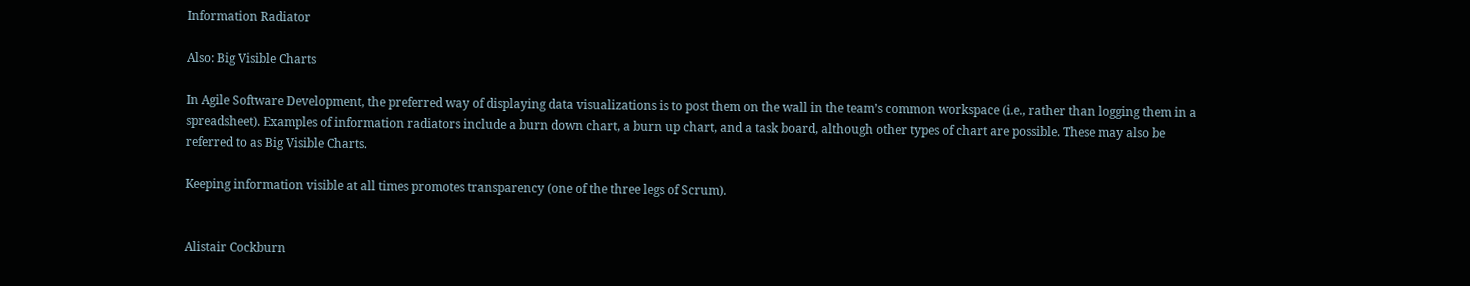Information Radiator

Also: Big Visible Charts

In Agile Software Development, the preferred way of displaying data visualizations is to post them on the wall in the team’s common workspace (i.e., rather than logging them in a spreadsheet). Examples of information radiators include a burn down chart, a burn up chart, and a task board, although other types of chart are possible. These may also be referred to as Big Visible Charts.

Keeping information visible at all times promotes transparency (one of the three legs of Scrum).


Alistair Cockburn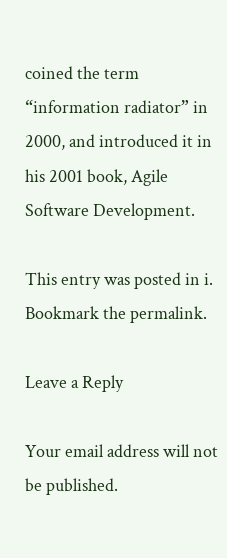coined the term “information radiator” in 2000, and introduced it in his 2001 book, Agile Software Development.

This entry was posted in i. Bookmark the permalink.

Leave a Reply

Your email address will not be published.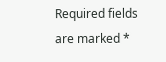Required fields are marked *